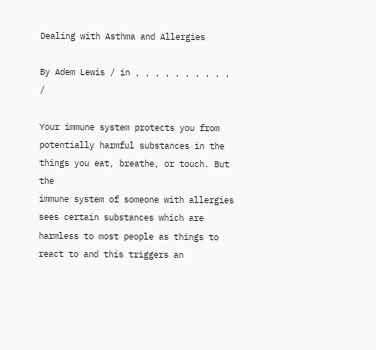Dealing with Asthma and Allergies

By Adem Lewis / in , , , , , , , , , , /

Your immune system protects you from
potentially harmful substances in the things you eat, breathe, or touch. But the
immune system of someone with allergies sees certain substances which are
harmless to most people as things to react to and this triggers an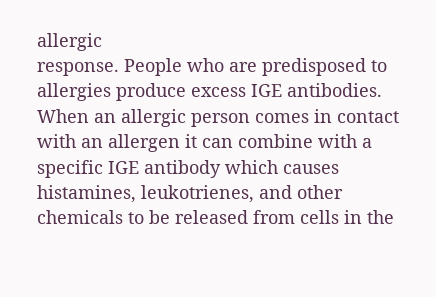allergic
response. People who are predisposed to allergies produce excess IGE antibodies.
When an allergic person comes in contact with an allergen it can combine with a
specific IGE antibody which causes histamines, leukotrienes, and other
chemicals to be released from cells in the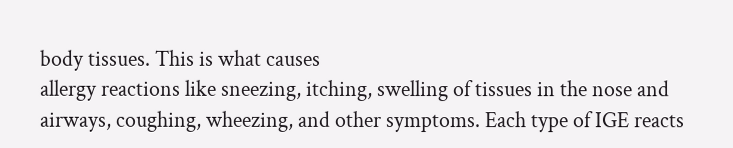body tissues. This is what causes
allergy reactions like sneezing, itching, swelling of tissues in the nose and
airways, coughing, wheezing, and other symptoms. Each type of IGE reacts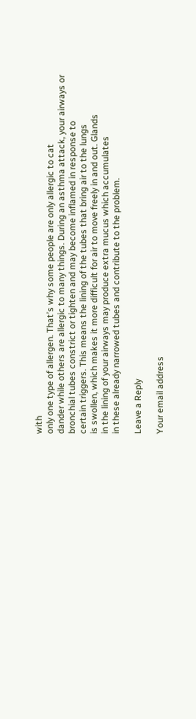with
only one type of allergen. That’s why some people are only allergic to cat
dander while others are allergic to many things. During an asthma attack, your airways or
bronchial tubes constrict or tighten and may become inflamed in response to
certain triggers. This means the lining of the tubes that bring air to the lungs
is swollen, which makes it more difficult for air to move freely in and out. Glands
in the lining of your airways may produce extra mucus which accumulates
in these already narrowed tubes and contribute to the problem.

Leave a Reply

Your email address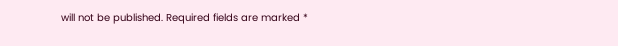will not be published. Required fields are marked *